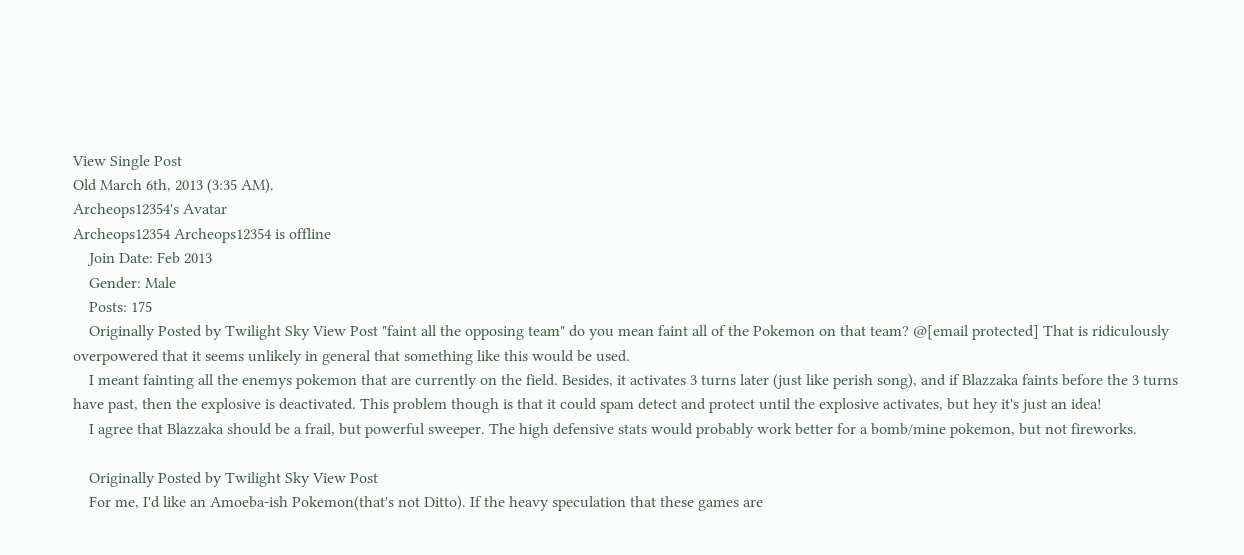View Single Post
Old March 6th, 2013 (3:35 AM).
Archeops12354's Avatar
Archeops12354 Archeops12354 is offline
    Join Date: Feb 2013
    Gender: Male
    Posts: 175
    Originally Posted by Twilight Sky View Post "faint all the opposing team" do you mean faint all of the Pokemon on that team? @[email protected] That is ridiculously overpowered that it seems unlikely in general that something like this would be used.
    I meant fainting all the enemys pokemon that are currently on the field. Besides, it activates 3 turns later (just like perish song), and if Blazzaka faints before the 3 turns have past, then the explosive is deactivated. This problem though is that it could spam detect and protect until the explosive activates, but hey it's just an idea!
    I agree that Blazzaka should be a frail, but powerful sweeper. The high defensive stats would probably work better for a bomb/mine pokemon, but not fireworks.

    Originally Posted by Twilight Sky View Post
    For me, I'd like an Amoeba-ish Pokemon(that's not Ditto). If the heavy speculation that these games are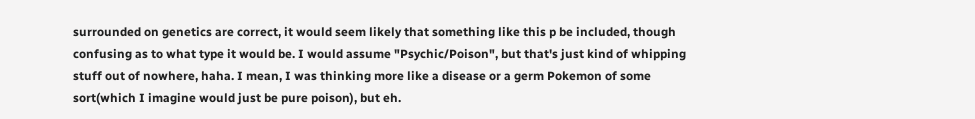surrounded on genetics are correct, it would seem likely that something like this p be included, though confusing as to what type it would be. I would assume "Psychic/Poison", but that's just kind of whipping stuff out of nowhere, haha. I mean, I was thinking more like a disease or a germ Pokemon of some sort(which I imagine would just be pure poison), but eh.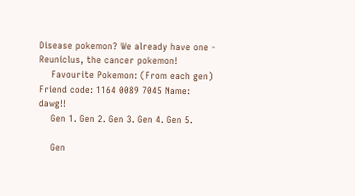Disease pokemon? We already have one - Reuniclus, the cancer pokemon!
    Favourite Pokemon: (From each gen) Friend code: 1164 0089 7045 Name: dawg!!
    Gen 1. Gen 2. Gen 3. Gen 4. Gen 5.

    Gen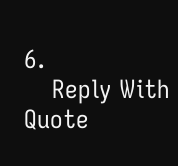6.
    Reply With Quote